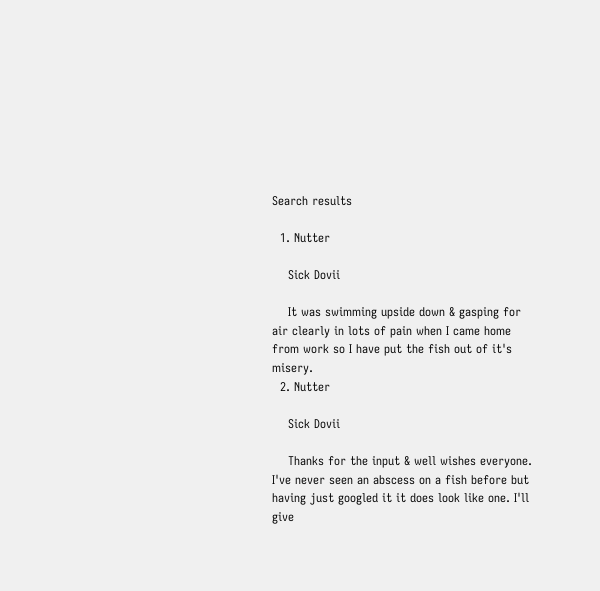Search results

  1. Nutter

    Sick Dovii

    It was swimming upside down & gasping for air clearly in lots of pain when I came home from work so I have put the fish out of it's misery.
  2. Nutter

    Sick Dovii

    Thanks for the input & well wishes everyone. I've never seen an abscess on a fish before but having just googled it it does look like one. I'll give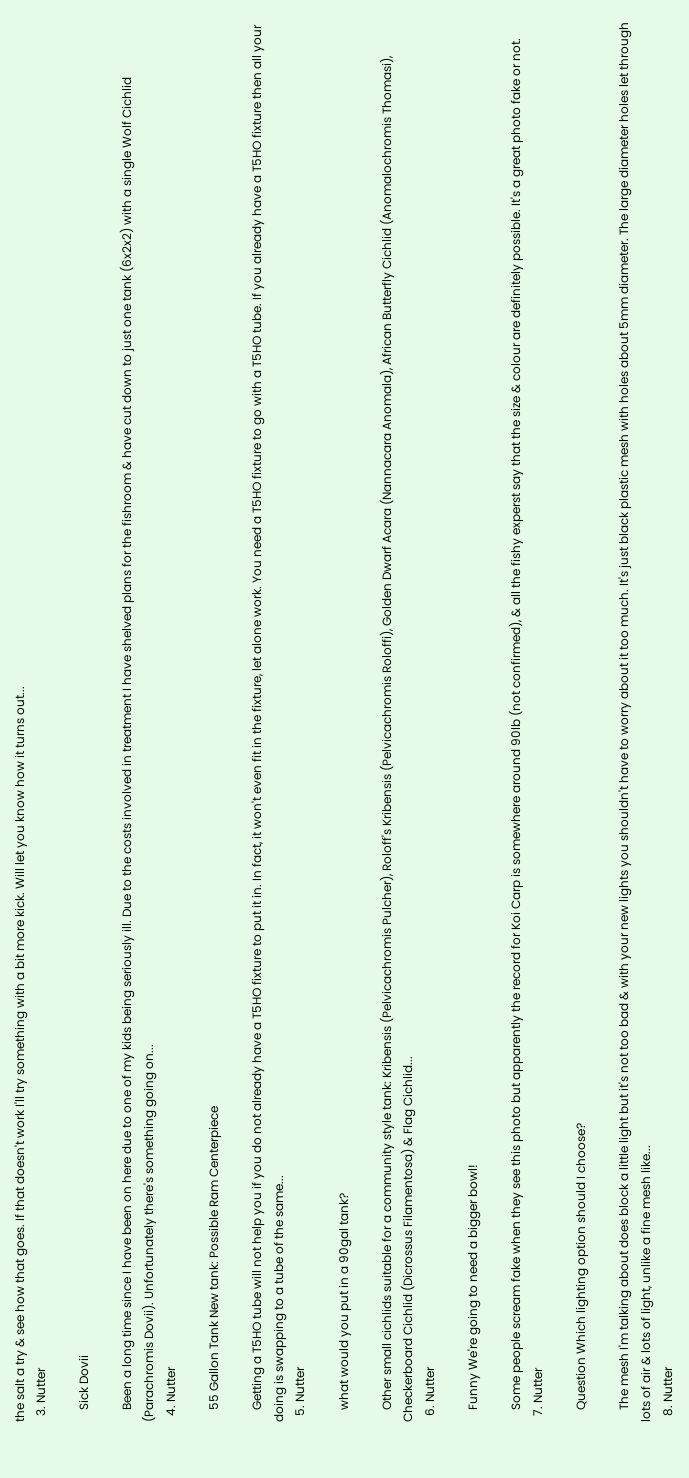the salt a try & see how that goes. If that doesn't work I'll try something with a bit more kick. Will let you know how it turns out...
  3. Nutter

    Sick Dovii

    Been a long time since I have been on here due to one of my kids being seriously ill. Due to the costs involved in treatment I have shelved plans for the fishroom & have cut down to just one tank (6x2x2) with a single Wolf Cichlid (Parachromis Dovii). Unfortunately there's something going on...
  4. Nutter

    55 Gallon Tank New tank: Possible Ram Centerpiece

    Getting a T5HO tube will not help you if you do not already have a T5HO fixture to put it in. In fact, it won't even fit in the fixture, let alone work. You need a T5HO fixture to go with a T5HO tube. If you already have a T5HO fixture then all your doing is swapping to a tube of the same...
  5. Nutter

    what would you put in a 90gal tank?

    Other small cichlids suitable for a community style tank: Kribensis (Pelvicachromis Pulcher), Roloff's Kribensis (Pelvicachromis Roloffi), Golden Dwarf Acara (Nannacara Anomala), African Butterfly Cichlid (Anomalochromis Thomasi), Checkerboard Cichlid (Dicrossus Filamentosa) & Flag Cichlid...
  6. Nutter

    Funny We're going to need a bigger bowl!

    Some people scream fake when they see this photo but apparently the record for Koi Carp is somewhere around 90lb (not confirmed), & all the fishy experst say that the size & colour are definitely possible. It's a great photo fake or not.
  7. Nutter

    Question Which lighting option should I choose?

    The mesh I'm talking about does block a little light but it's not too bad & with your new lights you shouldn't have to worry about it too much. It's just black plastic mesh with holes about 5mm diameter. The large diameter holes let through lots of air & lots of light, unlike a fine mesh like...
  8. Nutter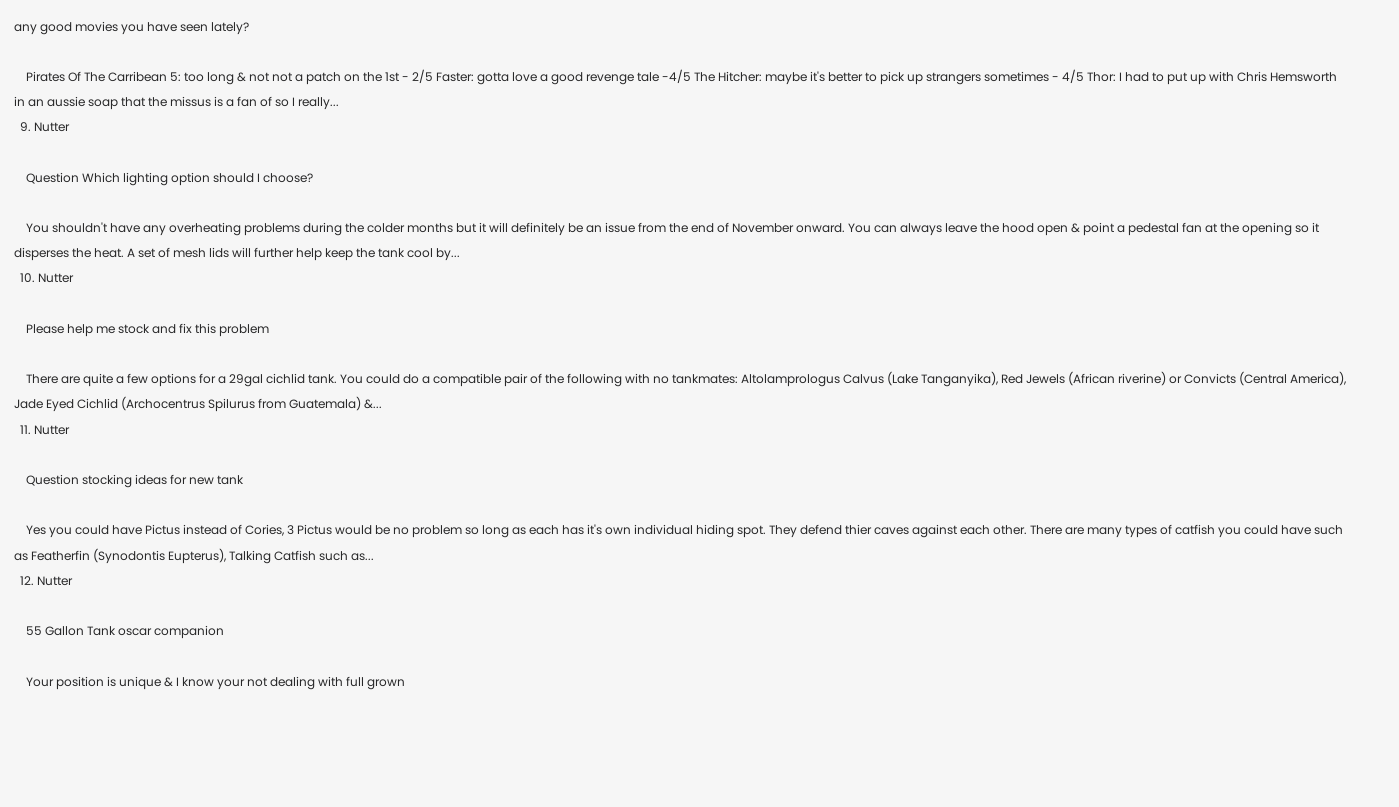any good movies you have seen lately?

    Pirates Of The Carribean 5: too long & not not a patch on the 1st - 2/5 Faster: gotta love a good revenge tale -4/5 The Hitcher: maybe it's better to pick up strangers sometimes - 4/5 Thor: I had to put up with Chris Hemsworth in an aussie soap that the missus is a fan of so I really...
  9. Nutter

    Question Which lighting option should I choose?

    You shouldn't have any overheating problems during the colder months but it will definitely be an issue from the end of November onward. You can always leave the hood open & point a pedestal fan at the opening so it disperses the heat. A set of mesh lids will further help keep the tank cool by...
  10. Nutter

    Please help me stock and fix this problem

    There are quite a few options for a 29gal cichlid tank. You could do a compatible pair of the following with no tankmates: Altolamprologus Calvus (Lake Tanganyika), Red Jewels (African riverine) or Convicts (Central America), Jade Eyed Cichlid (Archocentrus Spilurus from Guatemala) &...
  11. Nutter

    Question stocking ideas for new tank

    Yes you could have Pictus instead of Cories, 3 Pictus would be no problem so long as each has it's own individual hiding spot. They defend thier caves against each other. There are many types of catfish you could have such as Featherfin (Synodontis Eupterus), Talking Catfish such as...
  12. Nutter

    55 Gallon Tank oscar companion

    Your position is unique & I know your not dealing with full grown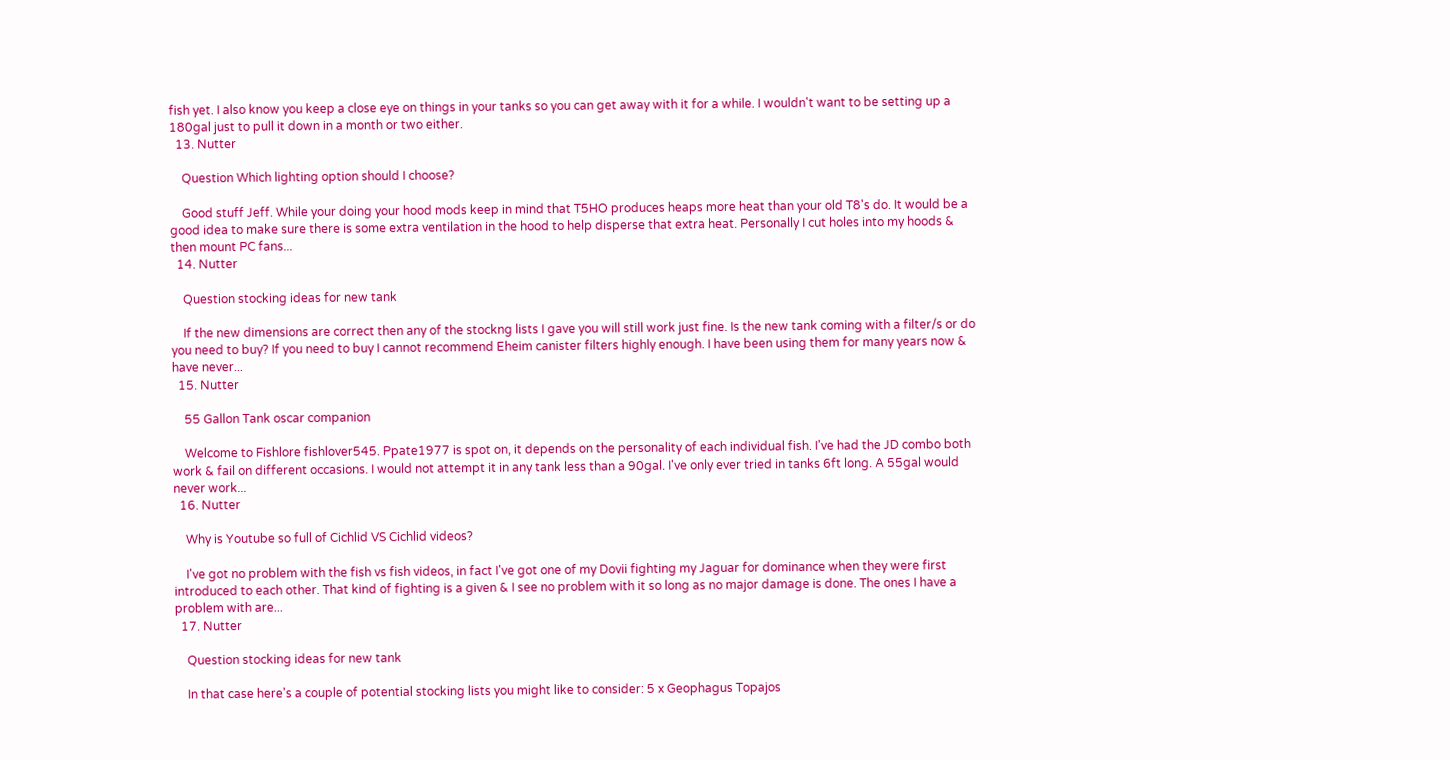fish yet. I also know you keep a close eye on things in your tanks so you can get away with it for a while. I wouldn't want to be setting up a 180gal just to pull it down in a month or two either.
  13. Nutter

    Question Which lighting option should I choose?

    Good stuff Jeff. While your doing your hood mods keep in mind that T5HO produces heaps more heat than your old T8's do. It would be a good idea to make sure there is some extra ventilation in the hood to help disperse that extra heat. Personally I cut holes into my hoods & then mount PC fans...
  14. Nutter

    Question stocking ideas for new tank

    If the new dimensions are correct then any of the stockng lists I gave you will still work just fine. Is the new tank coming with a filter/s or do you need to buy? If you need to buy I cannot recommend Eheim canister filters highly enough. I have been using them for many years now & have never...
  15. Nutter

    55 Gallon Tank oscar companion

    Welcome to Fishlore fishlover545. Ppate1977 is spot on, it depends on the personality of each individual fish. I've had the JD combo both work & fail on different occasions. I would not attempt it in any tank less than a 90gal. I've only ever tried in tanks 6ft long. A 55gal would never work...
  16. Nutter

    Why is Youtube so full of Cichlid VS Cichlid videos?

    I've got no problem with the fish vs fish videos, in fact I've got one of my Dovii fighting my Jaguar for dominance when they were first introduced to each other. That kind of fighting is a given & I see no problem with it so long as no major damage is done. The ones I have a problem with are...
  17. Nutter

    Question stocking ideas for new tank

    In that case here's a couple of potential stocking lists you might like to consider: 5 x Geophagus Topajos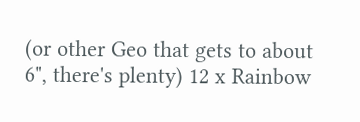(or other Geo that gets to about 6", there's plenty) 12 x Rainbow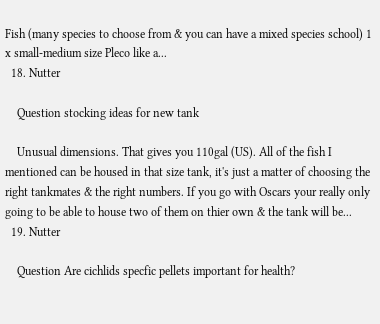Fish (many species to choose from & you can have a mixed species school) 1 x small-medium size Pleco like a...
  18. Nutter

    Question stocking ideas for new tank

    Unusual dimensions. That gives you 110gal (US). All of the fish I mentioned can be housed in that size tank, it's just a matter of choosing the right tankmates & the right numbers. If you go with Oscars your really only going to be able to house two of them on thier own & the tank will be...
  19. Nutter

    Question Are cichlids specfic pellets important for health?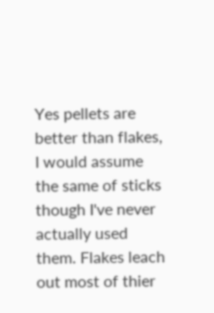Yes pellets are better than flakes, I would assume the same of sticks though I've never actually used them. Flakes leach out most of thier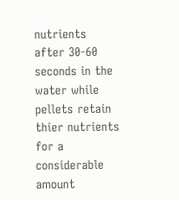nutrients after 30-60 seconds in the water while pellets retain thier nutrients for a considerable amount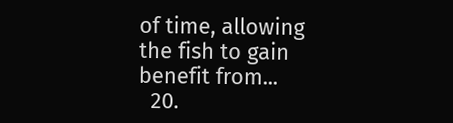of time, allowing the fish to gain benefit from...
  20.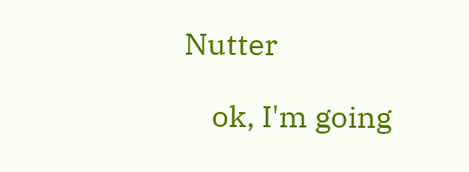Nutter

    ok, I'm going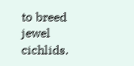to breed jewel cichlids.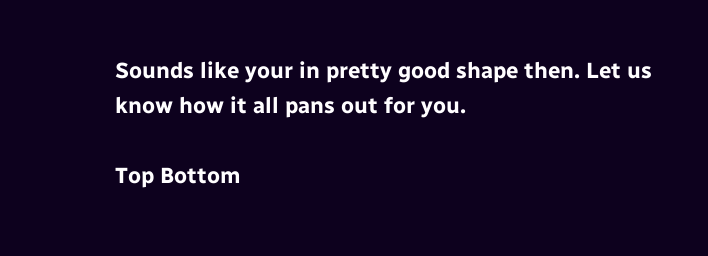Sounds like your in pretty good shape then. Let us know how it all pans out for you.

Top Bottom